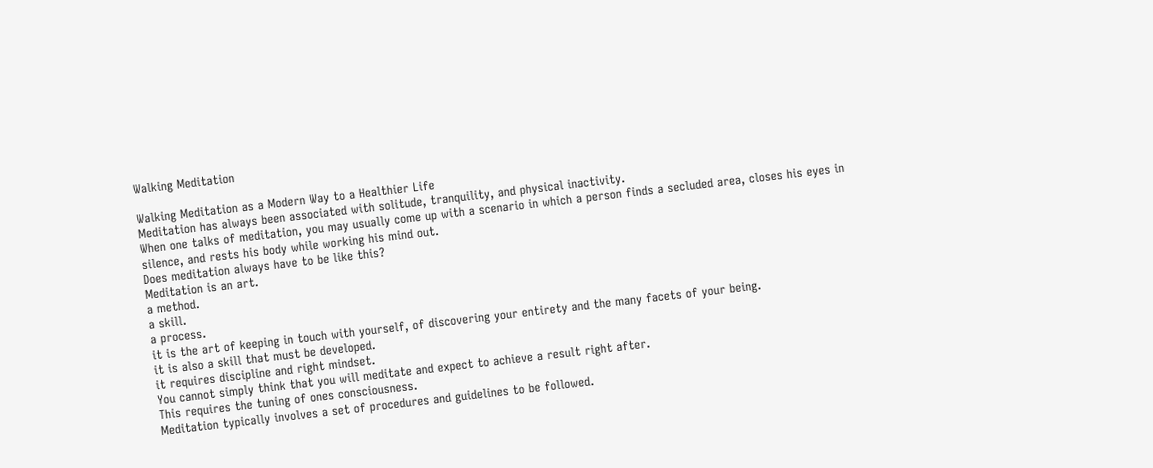Walking Meditation

Walking Meditation as a Modern Way to a Healthier Life
Meditation has always been associated with solitude, tranquility, and physical inactivity.
When one talks of meditation, you may usually come up with a scenario in which a person finds a secluded area, closes his eyes in silence, and rests his body while working his mind out.
Does meditation always have to be like this?
Meditation is an art.
a method.
a skill.
a process.
it is the art of keeping in touch with yourself, of discovering your entirety and the many facets of your being.
it is also a skill that must be developed.
it requires discipline and right mindset.
You cannot simply think that you will meditate and expect to achieve a result right after.
This requires the tuning of ones consciousness.
Meditation typically involves a set of procedures and guidelines to be followed.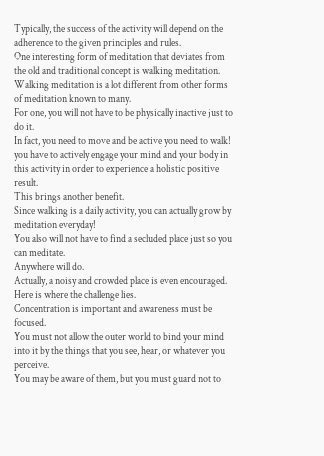Typically, the success of the activity will depend on the adherence to the given principles and rules.
One interesting form of meditation that deviates from the old and traditional concept is walking meditation.
Walking meditation is a lot different from other forms of meditation known to many.
For one, you will not have to be physically inactive just to do it.
In fact, you need to move and be active you need to walk! you have to actively engage your mind and your body in this activity in order to experience a holistic positive result.
This brings another benefit.
Since walking is a daily activity, you can actually grow by meditation everyday!
You also will not have to find a secluded place just so you can meditate.
Anywhere will do.
Actually, a noisy and crowded place is even encouraged.
Here is where the challenge lies.
Concentration is important and awareness must be focused.
You must not allow the outer world to bind your mind into it by the things that you see, hear, or whatever you perceive.
You may be aware of them, but you must guard not to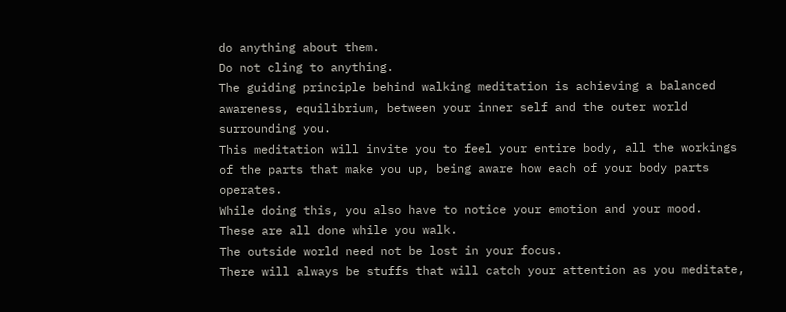do anything about them.
Do not cling to anything.
The guiding principle behind walking meditation is achieving a balanced awareness, equilibrium, between your inner self and the outer world surrounding you.
This meditation will invite you to feel your entire body, all the workings of the parts that make you up, being aware how each of your body parts operates.
While doing this, you also have to notice your emotion and your mood.
These are all done while you walk.
The outside world need not be lost in your focus.
There will always be stuffs that will catch your attention as you meditate,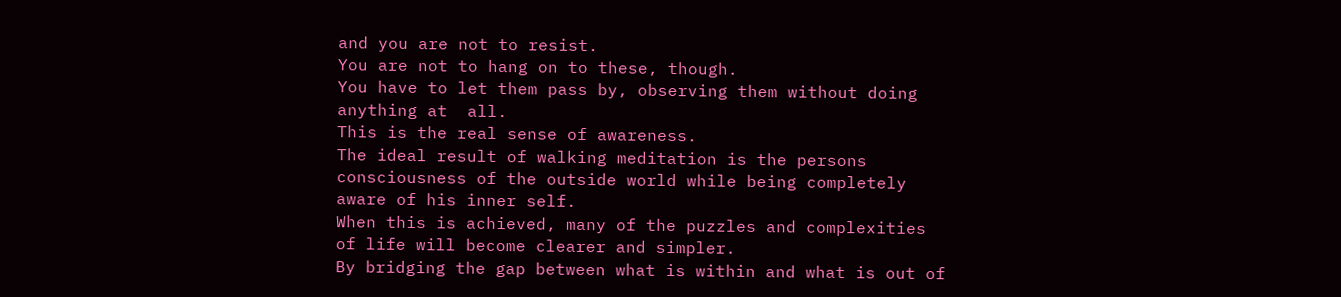and you are not to resist.
You are not to hang on to these, though.
You have to let them pass by, observing them without doing anything at  all.
This is the real sense of awareness.
The ideal result of walking meditation is the persons consciousness of the outside world while being completely aware of his inner self.
When this is achieved, many of the puzzles and complexities of life will become clearer and simpler.
By bridging the gap between what is within and what is out of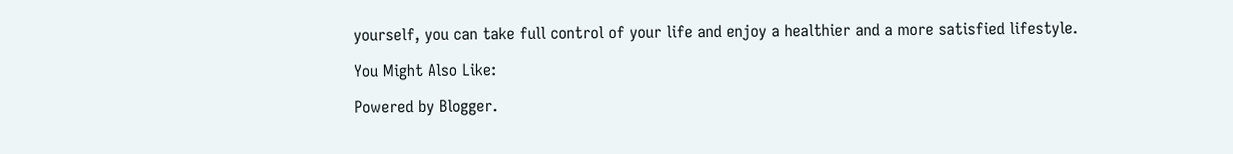yourself, you can take full control of your life and enjoy a healthier and a more satisfied lifestyle.

You Might Also Like:

Powered by Blogger.